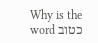Why is the word כטוב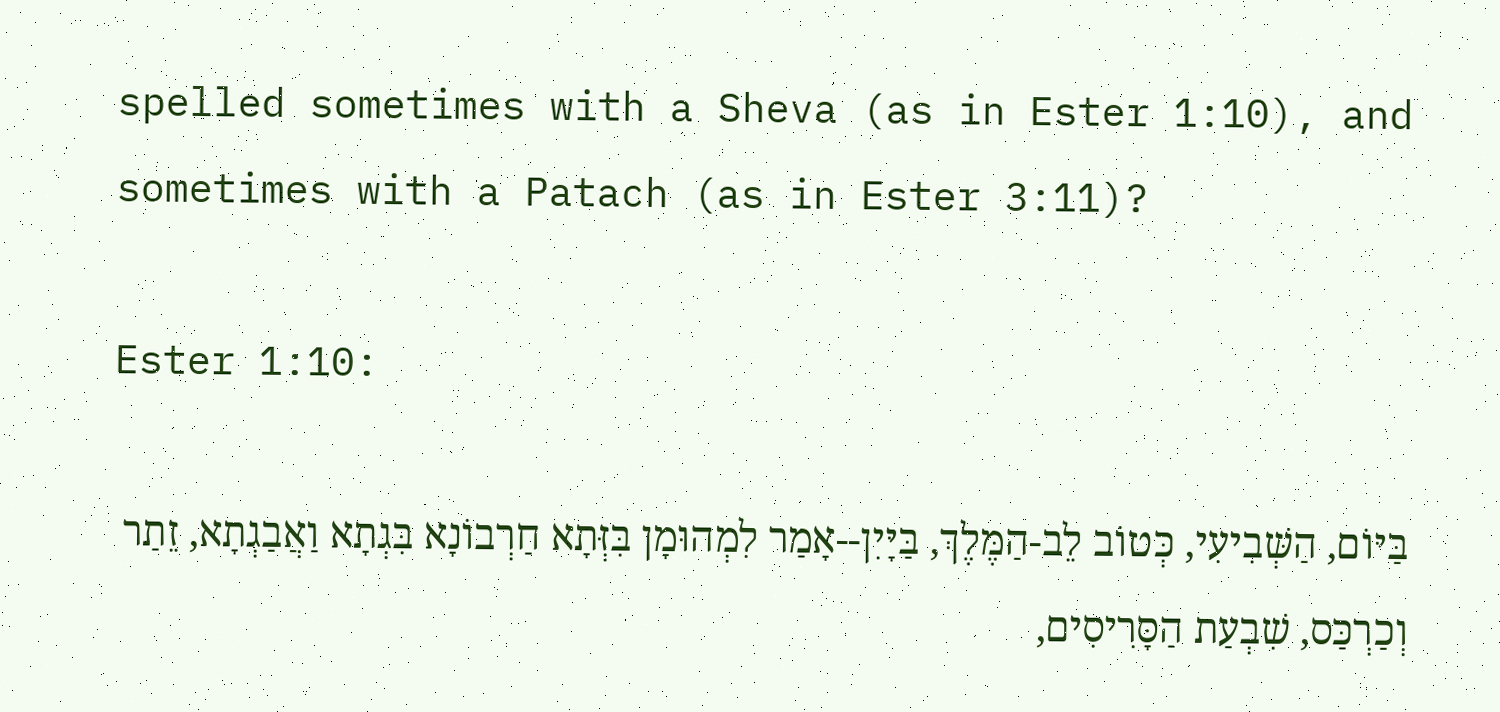spelled sometimes with a Sheva (as in Ester 1:10), and sometimes with a Patach (as in Ester 3:11)?

Ester 1:10:

בַּיּוֹם, הַשְּׁבִיעִי, כְּטוֹב לֵב-הַמֶּלֶךְ, בַּיָּיִן--אָמַר לִמְהוּמָן בִּזְּתָא חַרְבוֹנָא בִּגְתָא וַאֲבַגְתָא, זֵתַר וְכַרְכַּס, שִׁבְעַת הַסָּרִיסִים,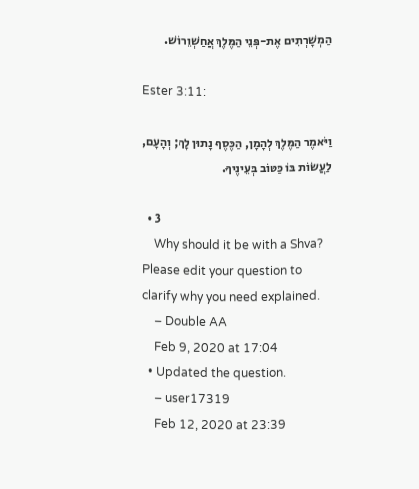הַמְשָׁרְתִים אֶת-פְּנֵי הַמֶּלֶךְ אֲחַשְׁוֵרוֹשׁ.

Ester 3:11:

וַיֹּאמֶר הַמֶּלֶךְ לְהָמָן, הַכֶּסֶף נָתוּן לָךְ; וְהָעָם, לַעֲשׂוֹת בּוֹ כַּטּוֹב בְּעֵינֶיךָ.

  • 3
    Why should it be with a Shva? Please edit your question to clarify why you need explained.
    – Double AA
    Feb 9, 2020 at 17:04
  • Updated the question.
    – user17319
    Feb 12, 2020 at 23:39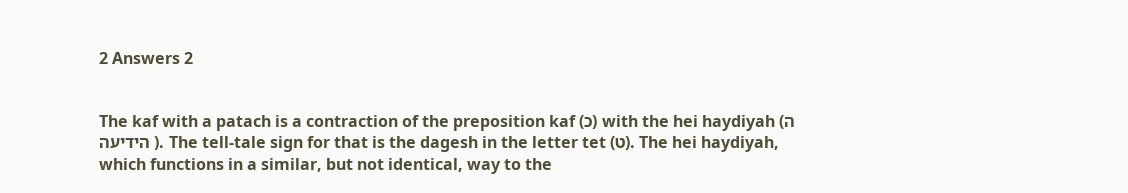2 Answers 2


The kaf with a patach is a contraction of the preposition kaf (כ) with the hei haydiyah (ה הידיעה ). The tell-tale sign for that is the dagesh in the letter tet (ט). The hei haydiyah, which functions in a similar, but not identical, way to the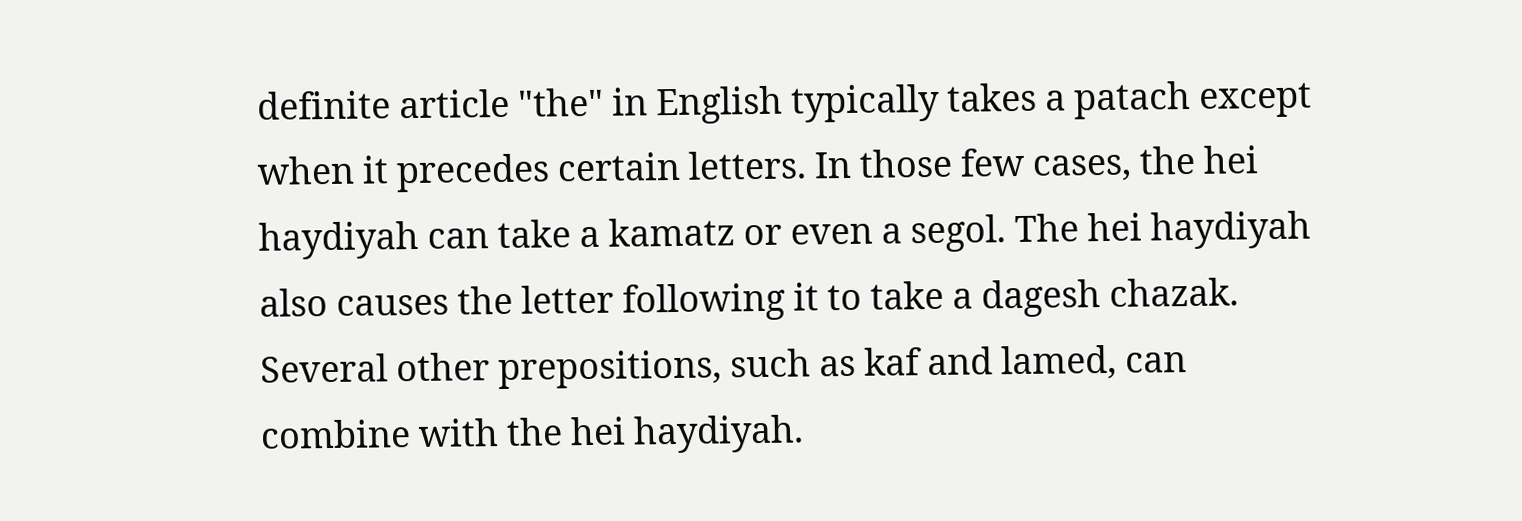definite article "the" in English typically takes a patach except when it precedes certain letters. In those few cases, the hei haydiyah can take a kamatz or even a segol. The hei haydiyah also causes the letter following it to take a dagesh chazak. Several other prepositions, such as kaf and lamed, can combine with the hei haydiyah.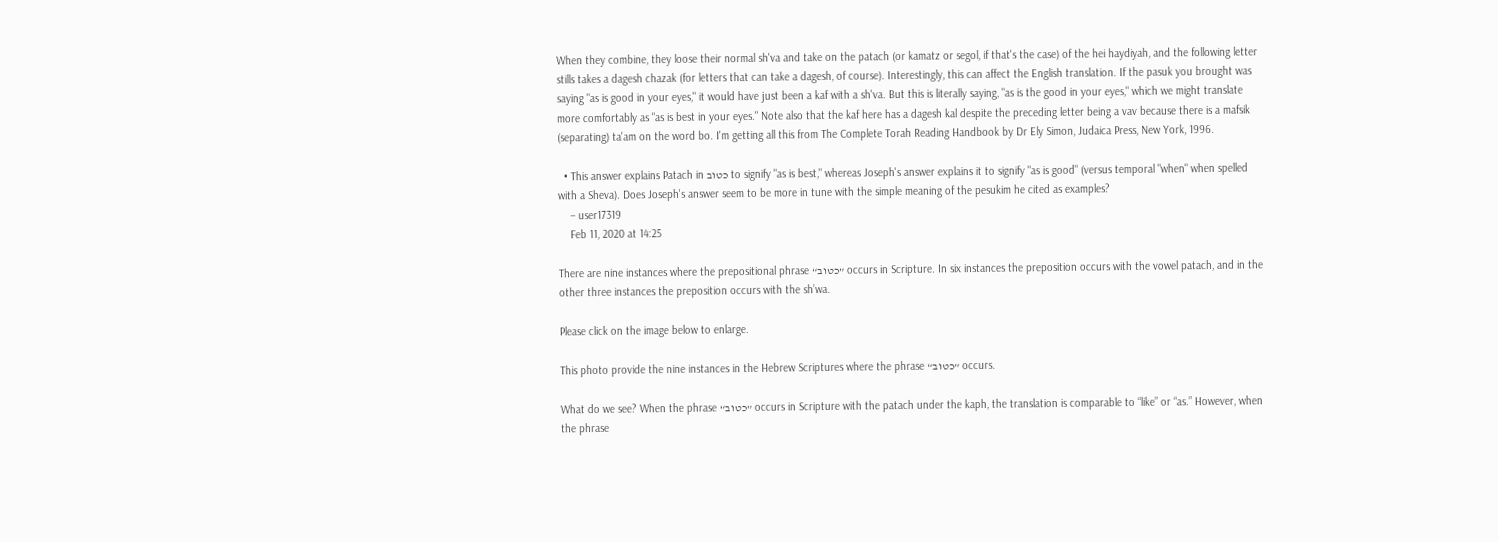When they combine, they loose their normal sh'va and take on the patach (or kamatz or segol, if that's the case) of the hei haydiyah, and the following letter stills takes a dagesh chazak (for letters that can take a dagesh, of course). Interestingly, this can affect the English translation. If the pasuk you brought was saying "as is good in your eyes," it would have just been a kaf with a sh'va. But this is literally saying, "as is the good in your eyes," which we might translate more comfortably as "as is best in your eyes." Note also that the kaf here has a dagesh kal despite the preceding letter being a vav because there is a mafsik (separating) ta'am on the word bo. I'm getting all this from The Complete Torah Reading Handbook by Dr Ely Simon, Judaica Press, New York, 1996.

  • This answer explains Patach in כטוב to signify "as is best," whereas Joseph's answer explains it to signify "as is good" (versus temporal "when" when spelled with a Sheva). Does Joseph's answer seem to be more in tune with the simple meaning of the pesukim he cited as examples?
    – user17319
    Feb 11, 2020 at 14:25

There are nine instances where the prepositional phrase “כטוב” occurs in Scripture. In six instances the preposition occurs with the vowel patach, and in the other three instances the preposition occurs with the sh’wa.

Please click on the image below to enlarge.

This photo provide the nine instances in the Hebrew Scriptures where the phrase “כטוב” occurs.

What do we see? When the phrase “כטוב” occurs in Scripture with the patach under the kaph, the translation is comparable to “like” or “as.” However, when the phrase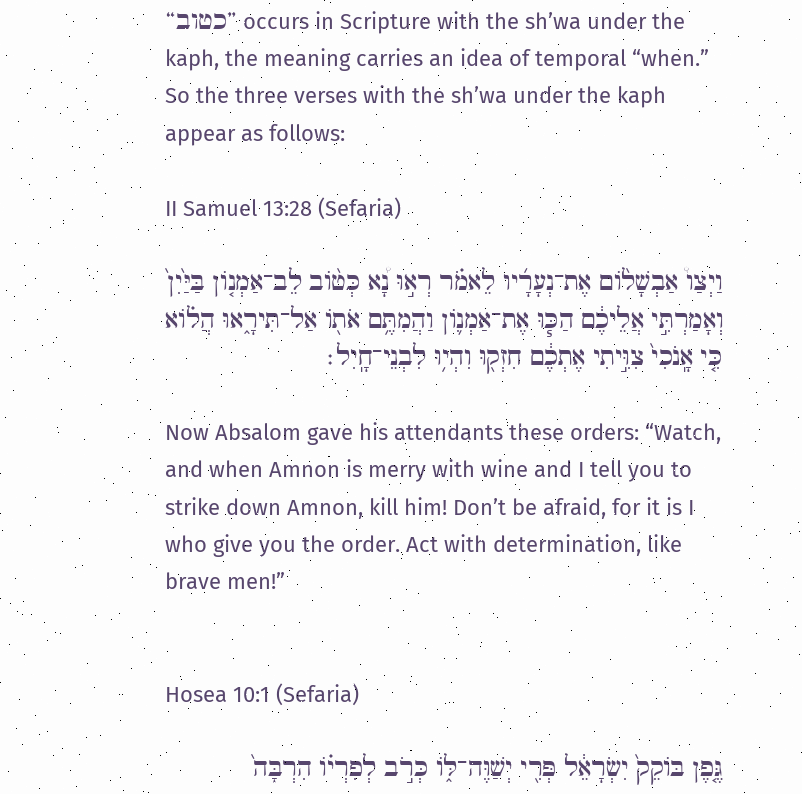“כטוב” occurs in Scripture with the sh’wa under the kaph, the meaning carries an idea of temporal “when.” So the three verses with the sh’wa under the kaph appear as follows:

II Samuel 13:28 (Sefaria)

וַיְצַו֩ אַבְשָׁל֨וֹם אֶת־נְעָרָ֜יו לֵאמֹ֗ר רְא֣וּ נָ֠א כְּט֨וֹב לֵב־אַמְנ֤וֹן בַּיַּ֙יִן֙ וְאָמַרְתִּ֣י אֲלֵיכֶ֔ם הַכּ֧וּ אֶת־אַמְנ֛וֹן וַהֲמִתֶּ֥ם אֹת֖וֹ אַל־תִּירָ֑אוּ הֲל֗וֹא כִּ֤י אָֽנֹכִי֙ צִוִּ֣יתִי אֶתְכֶ֔ם חִזְק֖וּ וִהְי֥וּ לִבְנֵי־חָֽיִל׃

Now Absalom gave his attendants these orders: “Watch, and when Amnon is merry with wine and I tell you to strike down Amnon, kill him! Don’t be afraid, for it is I who give you the order. Act with determination, like brave men!”


Hosea 10:1 (Sefaria)

גֶּ֤פֶן בּוֹקֵק֙ יִשְׂרָאֵ֔ל פְּרִ֖י יְשַׁוֶּה־לּ֑וֹ כְּרֹ֣ב לְפִרְי֗וֹ הִרְבָּה֙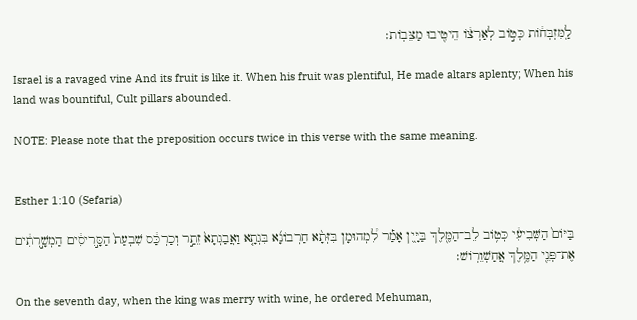לַֽמִּזְבְּח֔וֹת כְּט֣וֹב לְאַרְצ֔וֹ הֵיטִ֖יבוּ מַצֵּבֽוֹת׃

Israel is a ravaged vine And its fruit is like it. When his fruit was plentiful, He made altars aplenty; When his land was bountiful, Cult pillars abounded.

NOTE: Please note that the preposition occurs twice in this verse with the same meaning.


Esther 1:10 (Sefaria)

בַּיּוֹם֙ הַשְּׁבִיעִ֔י כְּט֥וֹב לֵב־הַמֶּ֖לֶךְ בַּיָּ֑יִן אָמַ֡ר לִ֠מְהוּמָן בִּזְּתָ֨א חַרְבוֹנָ֜א בִּגְתָ֤א וַאֲבַגְתָא֙ זֵתַ֣ר וְכַרְכַּ֔ס שִׁבְעַת֙ הַסָּ֣רִיסִ֔ים הַמְשָׁ֣רְתִ֔ים אֶת־פְּנֵ֖י הַמֶּ֥לֶךְ אֲחַשְׁוֵרֽוֹשׁ׃

On the seventh day, when the king was merry with wine, he ordered Mehuman,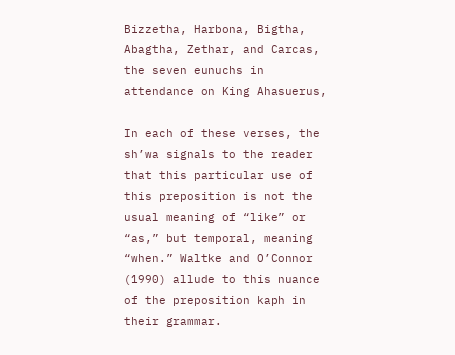Bizzetha, Harbona, Bigtha, Abagtha, Zethar, and Carcas, the seven eunuchs in attendance on King Ahasuerus,

In each of these verses, the sh’wa signals to the reader that this particular use of this preposition is not the usual meaning of “like” or “as,” but temporal, meaning “when.” Waltke and O’Connor (1990) allude to this nuance of the preposition kaph in their grammar.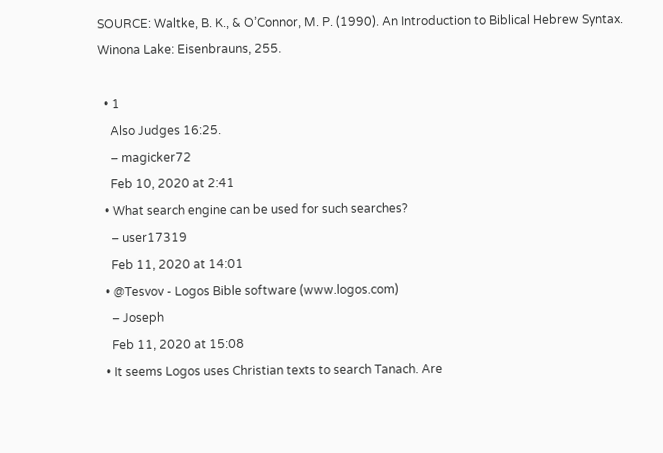SOURCE: Waltke, B. K., & O’Connor, M. P. (1990). An Introduction to Biblical Hebrew Syntax. Winona Lake: Eisenbrauns, 255.

  • 1
    Also Judges 16:25.
    – magicker72
    Feb 10, 2020 at 2:41
  • What search engine can be used for such searches?
    – user17319
    Feb 11, 2020 at 14:01
  • @Tesvov - Logos Bible software (www.logos.com)
    – Joseph
    Feb 11, 2020 at 15:08
  • It seems Logos uses Christian texts to search Tanach. Are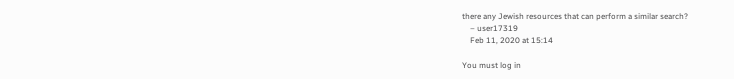there any Jewish resources that can perform a similar search?
    – user17319
    Feb 11, 2020 at 15:14

You must log in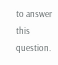to answer this question.